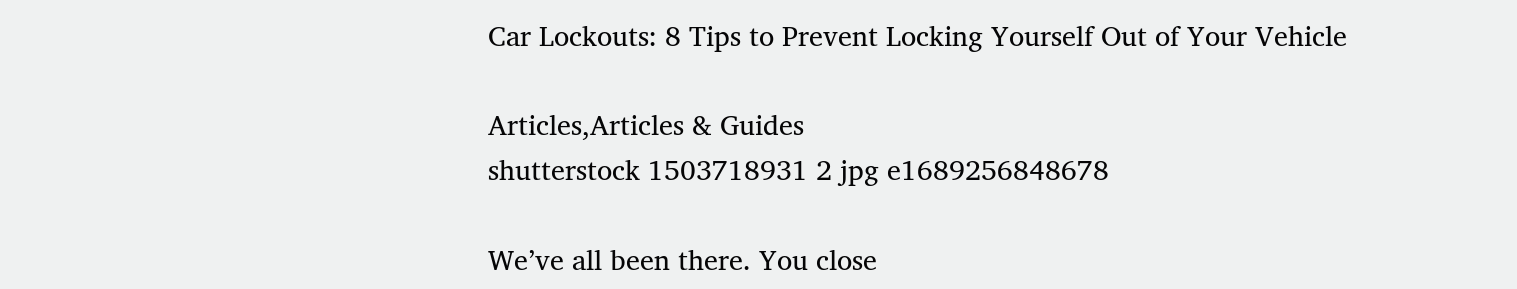Car Lockouts: 8 Tips to Prevent Locking Yourself Out of Your Vehicle

Articles,Articles & Guides
shutterstock 1503718931 2 jpg e1689256848678

We’ve all been there. You close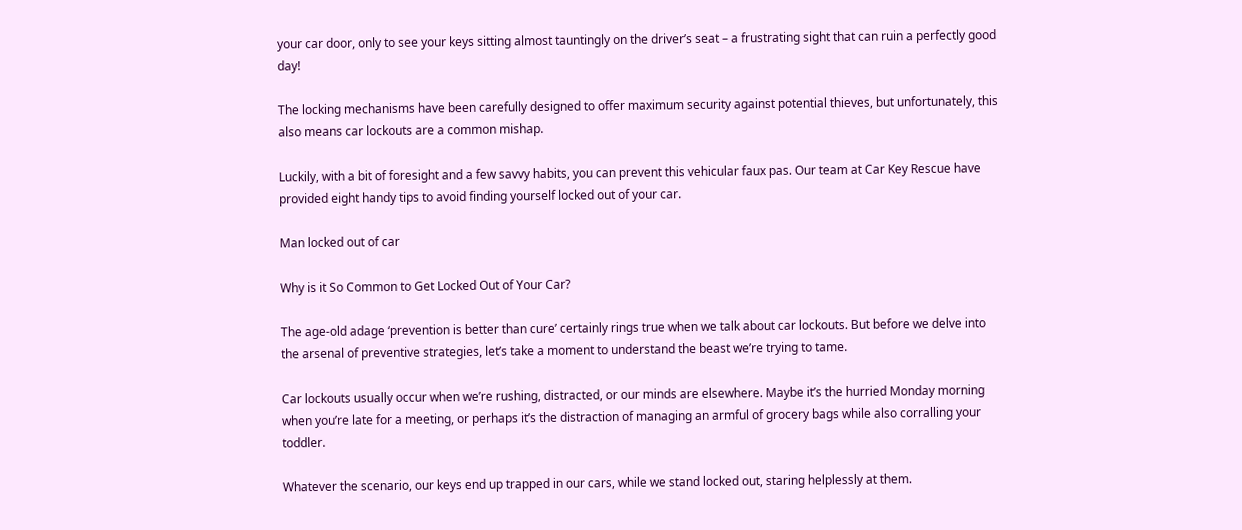your car door, only to see your keys sitting almost tauntingly on the driver’s seat – a frustrating sight that can ruin a perfectly good day!

The locking mechanisms have been carefully designed to offer maximum security against potential thieves, but unfortunately, this also means car lockouts are a common mishap.

Luckily, with a bit of foresight and a few savvy habits, you can prevent this vehicular faux pas. Our team at Car Key Rescue have provided eight handy tips to avoid finding yourself locked out of your car.

Man locked out of car

Why is it So Common to Get Locked Out of Your Car?

The age-old adage ‘prevention is better than cure’ certainly rings true when we talk about car lockouts. But before we delve into the arsenal of preventive strategies, let’s take a moment to understand the beast we’re trying to tame.

Car lockouts usually occur when we’re rushing, distracted, or our minds are elsewhere. Maybe it’s the hurried Monday morning when you’re late for a meeting, or perhaps it’s the distraction of managing an armful of grocery bags while also corralling your toddler.

Whatever the scenario, our keys end up trapped in our cars, while we stand locked out, staring helplessly at them.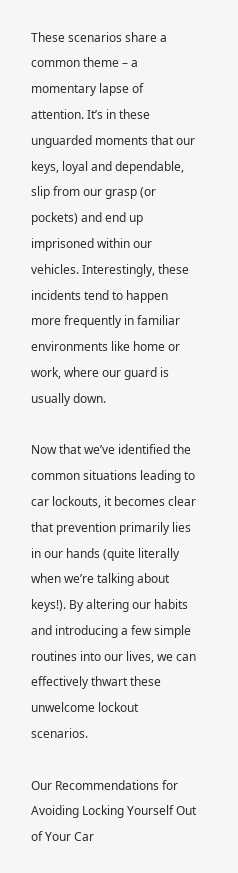These scenarios share a common theme – a momentary lapse of attention. It’s in these unguarded moments that our keys, loyal and dependable, slip from our grasp (or pockets) and end up imprisoned within our vehicles. Interestingly, these incidents tend to happen more frequently in familiar environments like home or work, where our guard is usually down.

Now that we’ve identified the common situations leading to car lockouts, it becomes clear that prevention primarily lies in our hands (quite literally when we’re talking about keys!). By altering our habits and introducing a few simple routines into our lives, we can effectively thwart these unwelcome lockout scenarios.

Our Recommendations for Avoiding Locking Yourself Out of Your Car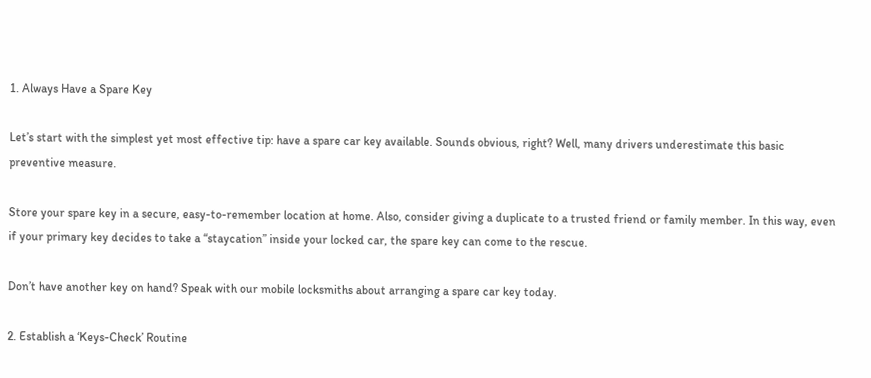1. Always Have a Spare Key

Let’s start with the simplest yet most effective tip: have a spare car key available. Sounds obvious, right? Well, many drivers underestimate this basic preventive measure.

Store your spare key in a secure, easy-to-remember location at home. Also, consider giving a duplicate to a trusted friend or family member. In this way, even if your primary key decides to take a “staycation” inside your locked car, the spare key can come to the rescue.

Don’t have another key on hand? Speak with our mobile locksmiths about arranging a spare car key today.

2. Establish a ‘Keys-Check’ Routine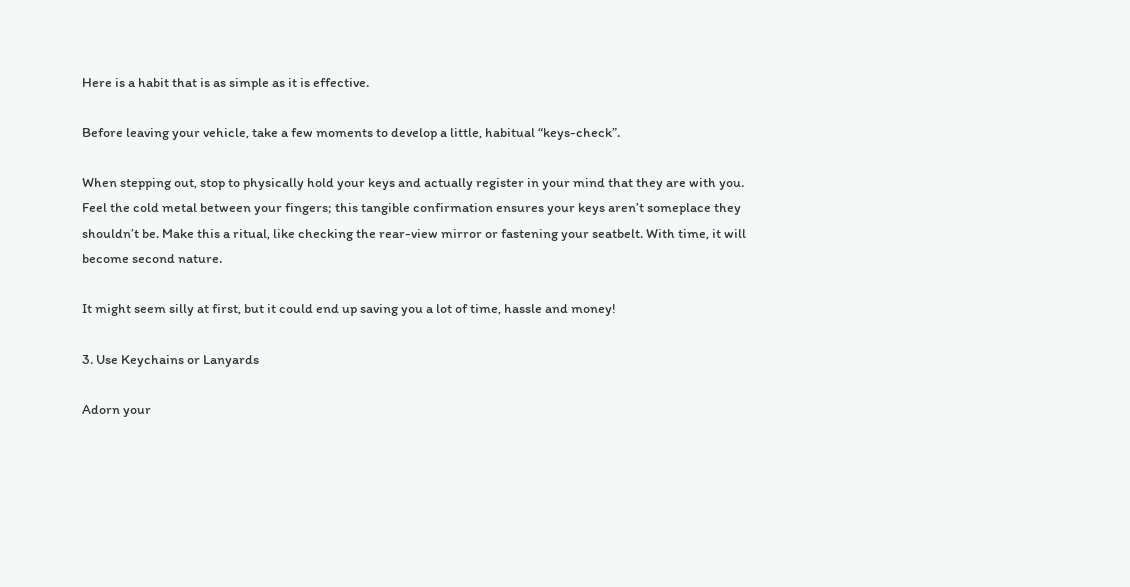Here is a habit that is as simple as it is effective.

Before leaving your vehicle, take a few moments to develop a little, habitual “keys-check”.

When stepping out, stop to physically hold your keys and actually register in your mind that they are with you. Feel the cold metal between your fingers; this tangible confirmation ensures your keys aren’t someplace they shouldn’t be. Make this a ritual, like checking the rear-view mirror or fastening your seatbelt. With time, it will become second nature.

It might seem silly at first, but it could end up saving you a lot of time, hassle and money!

3. Use Keychains or Lanyards

Adorn your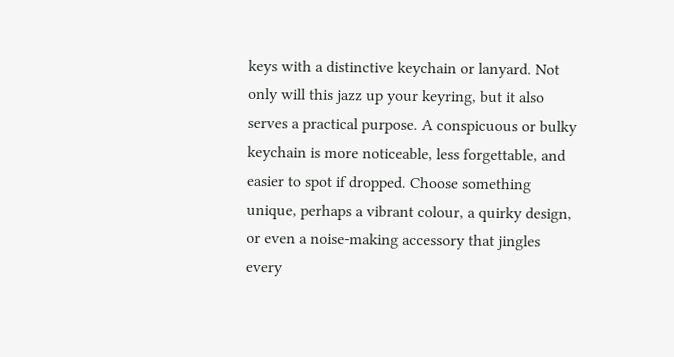keys with a distinctive keychain or lanyard. Not only will this jazz up your keyring, but it also serves a practical purpose. A conspicuous or bulky keychain is more noticeable, less forgettable, and easier to spot if dropped. Choose something unique, perhaps a vibrant colour, a quirky design, or even a noise-making accessory that jingles every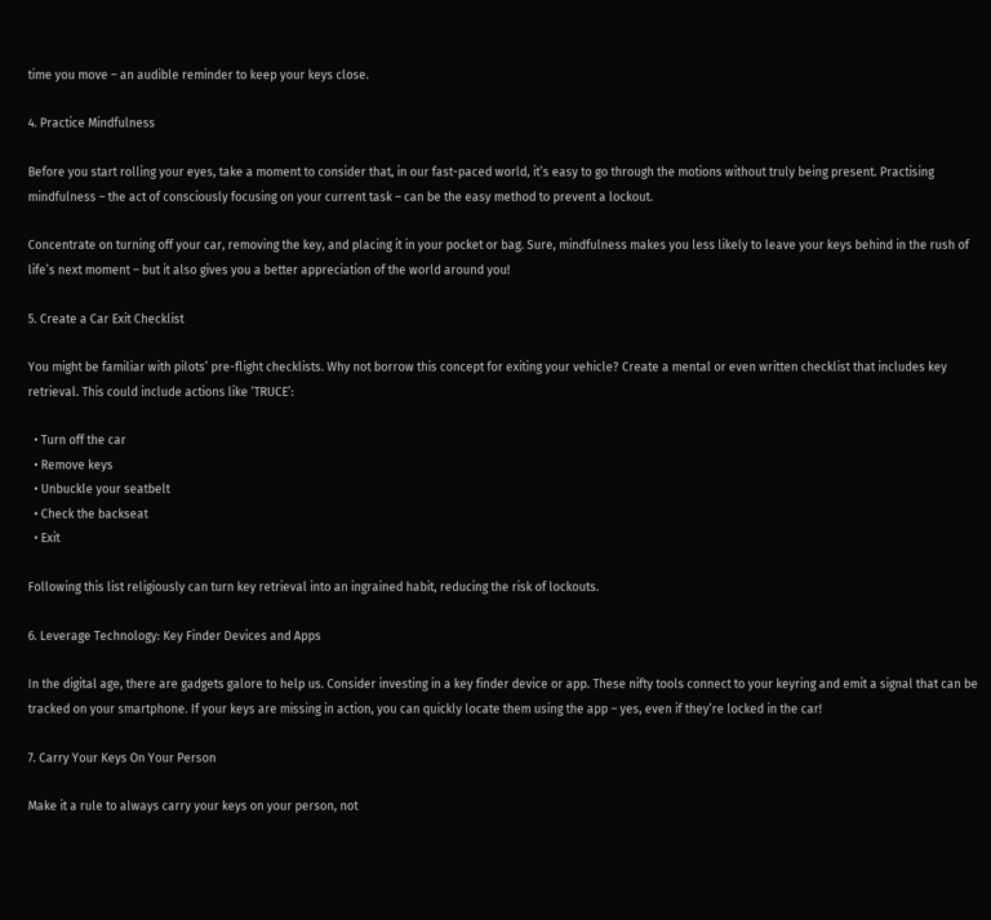time you move – an audible reminder to keep your keys close.

4. Practice Mindfulness

Before you start rolling your eyes, take a moment to consider that, in our fast-paced world, it’s easy to go through the motions without truly being present. Practising mindfulness – the act of consciously focusing on your current task – can be the easy method to prevent a lockout.

Concentrate on turning off your car, removing the key, and placing it in your pocket or bag. Sure, mindfulness makes you less likely to leave your keys behind in the rush of life’s next moment – but it also gives you a better appreciation of the world around you!

5. Create a Car Exit Checklist

You might be familiar with pilots’ pre-flight checklists. Why not borrow this concept for exiting your vehicle? Create a mental or even written checklist that includes key retrieval. This could include actions like ‘TRUCE’:

  • Turn off the car
  • Remove keys
  • Unbuckle your seatbelt
  • Check the backseat
  • Exit

Following this list religiously can turn key retrieval into an ingrained habit, reducing the risk of lockouts.

6. Leverage Technology: Key Finder Devices and Apps

In the digital age, there are gadgets galore to help us. Consider investing in a key finder device or app. These nifty tools connect to your keyring and emit a signal that can be tracked on your smartphone. If your keys are missing in action, you can quickly locate them using the app – yes, even if they’re locked in the car!

7. Carry Your Keys On Your Person

Make it a rule to always carry your keys on your person, not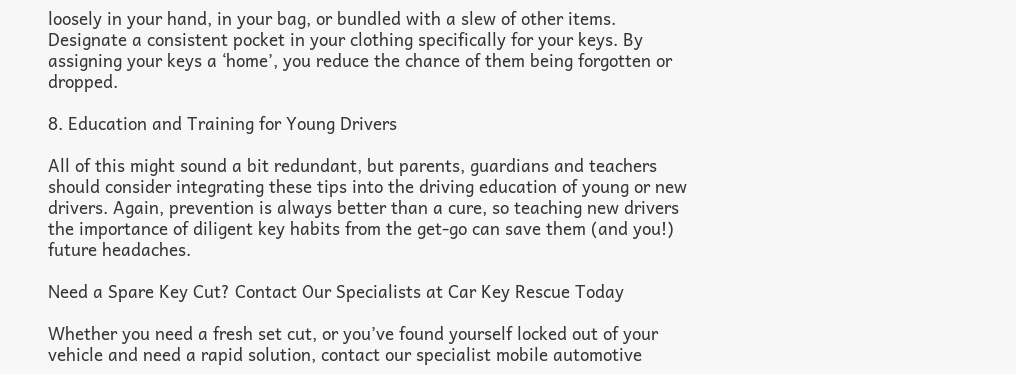loosely in your hand, in your bag, or bundled with a slew of other items. Designate a consistent pocket in your clothing specifically for your keys. By assigning your keys a ‘home’, you reduce the chance of them being forgotten or dropped.

8. Education and Training for Young Drivers

All of this might sound a bit redundant, but parents, guardians and teachers should consider integrating these tips into the driving education of young or new drivers. Again, prevention is always better than a cure, so teaching new drivers the importance of diligent key habits from the get-go can save them (and you!) future headaches.

Need a Spare Key Cut? Contact Our Specialists at Car Key Rescue Today

Whether you need a fresh set cut, or you’ve found yourself locked out of your vehicle and need a rapid solution, contact our specialist mobile automotive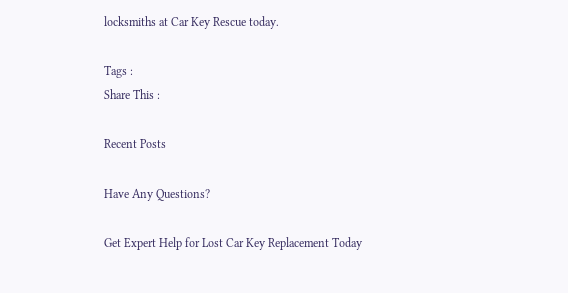locksmiths at Car Key Rescue today.

Tags :
Share This :

Recent Posts

Have Any Questions?

Get Expert Help for Lost Car Key Replacement Today